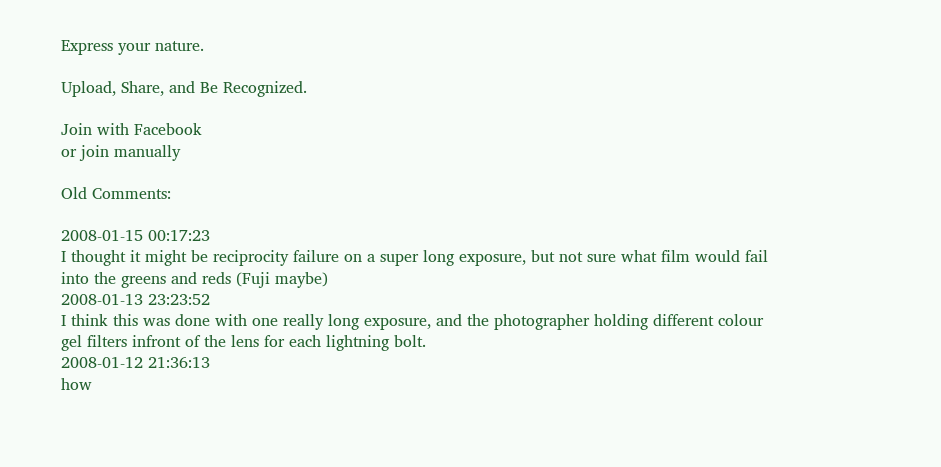Express your nature.

Upload, Share, and Be Recognized.

Join with Facebook
or join manually

Old Comments:

2008-01-15 00:17:23
I thought it might be reciprocity failure on a super long exposure, but not sure what film would fail into the greens and reds (Fuji maybe)
2008-01-13 23:23:52
I think this was done with one really long exposure, and the photographer holding different colour gel filters infront of the lens for each lightning bolt.
2008-01-12 21:36:13
how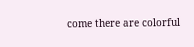come there are colorful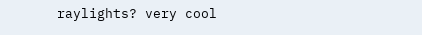raylights? very cool